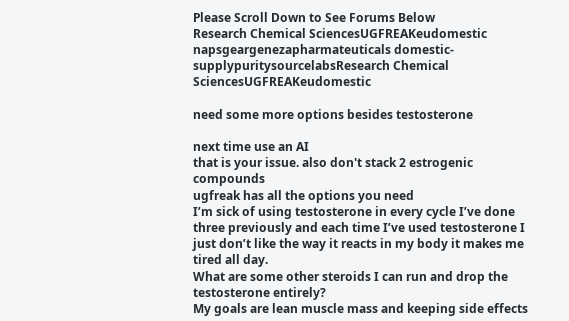Please Scroll Down to See Forums Below
Research Chemical SciencesUGFREAKeudomestic
napsgeargenezapharmateuticals domestic-supplypuritysourcelabsResearch Chemical SciencesUGFREAKeudomestic

need some more options besides testosterone

next time use an AI
that is your issue. also don't stack 2 estrogenic compounds
ugfreak has all the options you need
I’m sick of using testosterone in every cycle I’ve done three previously and each time I’ve used testosterone I just don’t like the way it reacts in my body it makes me tired all day.
What are some other steroids I can run and drop the testosterone entirely?
My goals are lean muscle mass and keeping side effects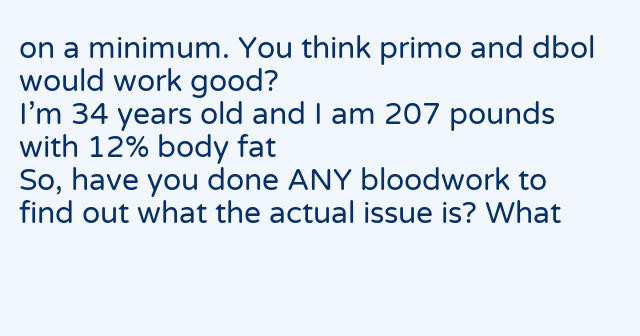on a minimum. You think primo and dbol would work good?
I’m 34 years old and I am 207 pounds with 12% body fat
So, have you done ANY bloodwork to find out what the actual issue is? What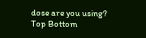dose are you using?
Top Bottom